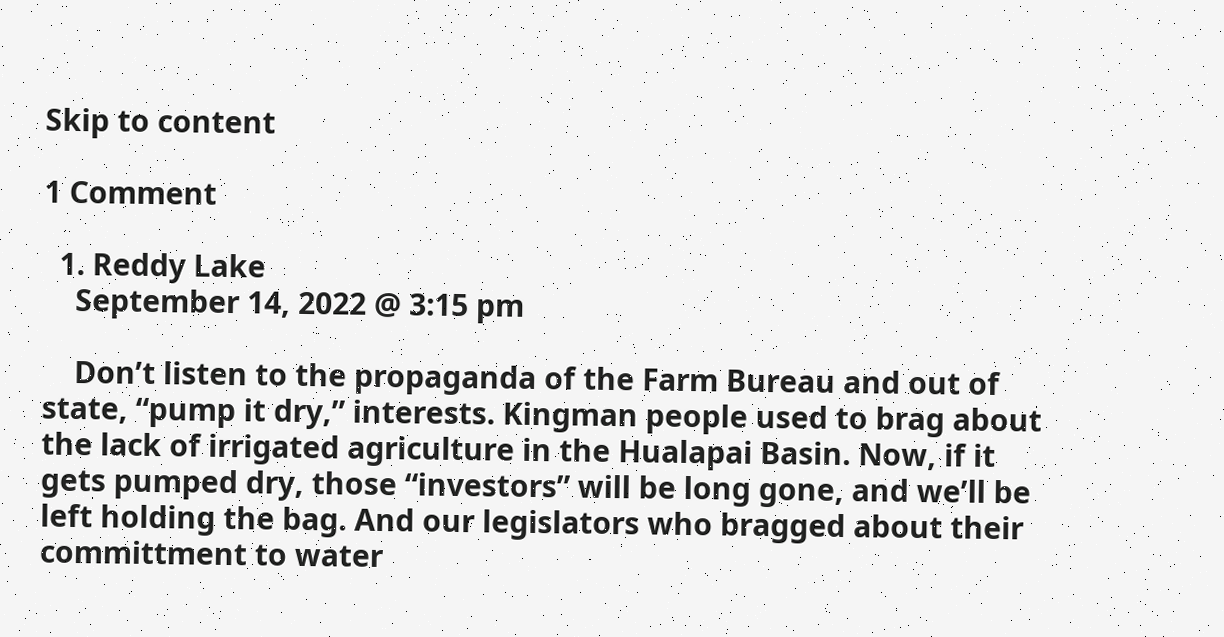Skip to content

1 Comment

  1. Reddy Lake
    September 14, 2022 @ 3:15 pm

    Don’t listen to the propaganda of the Farm Bureau and out of state, “pump it dry,” interests. Kingman people used to brag about the lack of irrigated agriculture in the Hualapai Basin. Now, if it gets pumped dry, those “investors” will be long gone, and we’ll be left holding the bag. And our legislators who bragged about their committment to water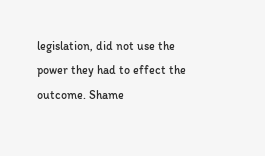legislation, did not use the power they had to effect the outcome. Shame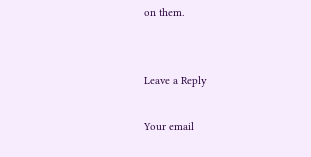on them.


Leave a Reply

Your email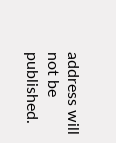address will not be published.